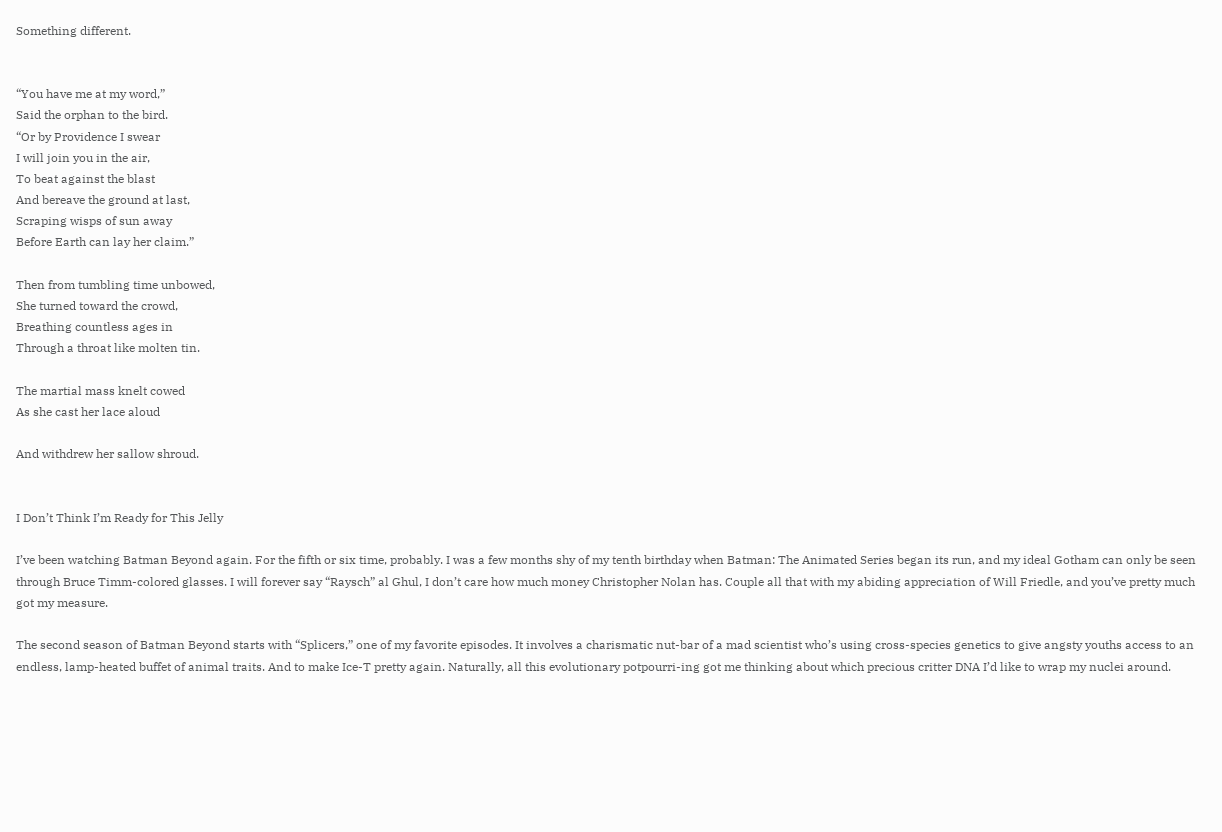Something different.


“You have me at my word,”
Said the orphan to the bird.
“Or by Providence I swear
I will join you in the air,
To beat against the blast
And bereave the ground at last,
Scraping wisps of sun away
Before Earth can lay her claim.”

Then from tumbling time unbowed,
She turned toward the crowd,
Breathing countless ages in
Through a throat like molten tin.

The martial mass knelt cowed
As she cast her lace aloud

And withdrew her sallow shroud.


I Don’t Think I’m Ready for This Jelly

I’ve been watching Batman Beyond again. For the fifth or six time, probably. I was a few months shy of my tenth birthday when Batman: The Animated Series began its run, and my ideal Gotham can only be seen through Bruce Timm-colored glasses. I will forever say “Raysch” al Ghul, I don’t care how much money Christopher Nolan has. Couple all that with my abiding appreciation of Will Friedle, and you’ve pretty much got my measure.

The second season of Batman Beyond starts with “Splicers,” one of my favorite episodes. It involves a charismatic nut-bar of a mad scientist who’s using cross-species genetics to give angsty youths access to an endless, lamp-heated buffet of animal traits. And to make Ice-T pretty again. Naturally, all this evolutionary potpourri-ing got me thinking about which precious critter DNA I’d like to wrap my nuclei around.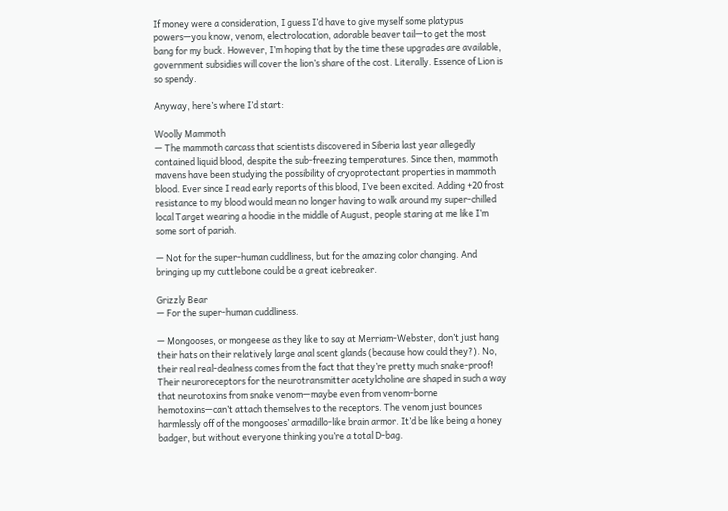If money were a consideration, I guess I’d have to give myself some platypus powers—you know, venom, electrolocation, adorable beaver tail—to get the most bang for my buck. However, I’m hoping that by the time these upgrades are available, government subsidies will cover the lion’s share of the cost. Literally. Essence of Lion is so spendy.

Anyway, here’s where I’d start:

Woolly Mammoth
— The mammoth carcass that scientists discovered in Siberia last year allegedly contained liquid blood, despite the sub-freezing temperatures. Since then, mammoth mavens have been studying the possibility of cryoprotectant properties in mammoth blood. Ever since I read early reports of this blood, I’ve been excited. Adding +20 frost resistance to my blood would mean no longer having to walk around my super-chilled local Target wearing a hoodie in the middle of August, people staring at me like I’m some sort of pariah.

— Not for the super-human cuddliness, but for the amazing color changing. And bringing up my cuttlebone could be a great icebreaker.

Grizzly Bear
— For the super-human cuddliness.

— Mongooses, or mongeese as they like to say at Merriam-Webster, don’t just hang their hats on their relatively large anal scent glands (because how could they?). No, their real real-dealness comes from the fact that they’re pretty much snake-proof! Their neuroreceptors for the neurotransmitter acetylcholine are shaped in such a way that neurotoxins from snake venom—maybe even from venom-borne hemotoxins—can’t attach themselves to the receptors. The venom just bounces harmlessly off of the mongooses’ armadillo-like brain armor. It’d be like being a honey badger, but without everyone thinking you’re a total D-bag.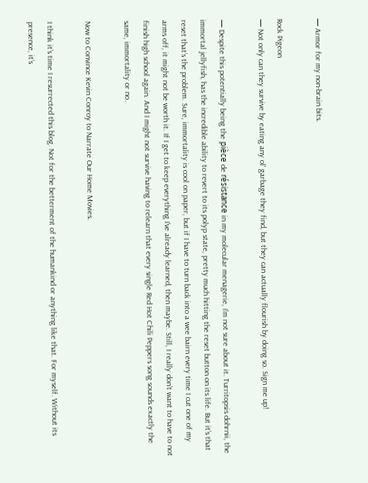— Armor for my non-brain bits.

Rock Pigeon
— Not only can they survive by eating any ol’ garbage they find, but they can actually flourish by doing so. Sign me up!

— Despite this potentially being the pièce de résistance in my molecular menagerie, I’m not sure about it. Turritopsis dohrnii, the immortal jellyfish, has the incredible ability to revert to its polyp state, pretty much hitting the reset button on its life. But it’s that reset that’s the problem. Sure, immortality is cool on paper, but if I have to turn back into a wee bairn every time I cut one of my arms off, it might not be worth it. If I get to keep everything I’ve already learned, then maybe. Still, I really don’t want to have to not finish high school again. And I might not survive having to relearn that every single Red Hot Chili Peppers song sounds exactly the same, immortality or no.

Now to Convince Kevin Conroy to Narrate Our Home Movies.

I think it’s time I resurrected this blog. Not for the betterment of the humankind or anything like that. For myself. Without its presence, it’s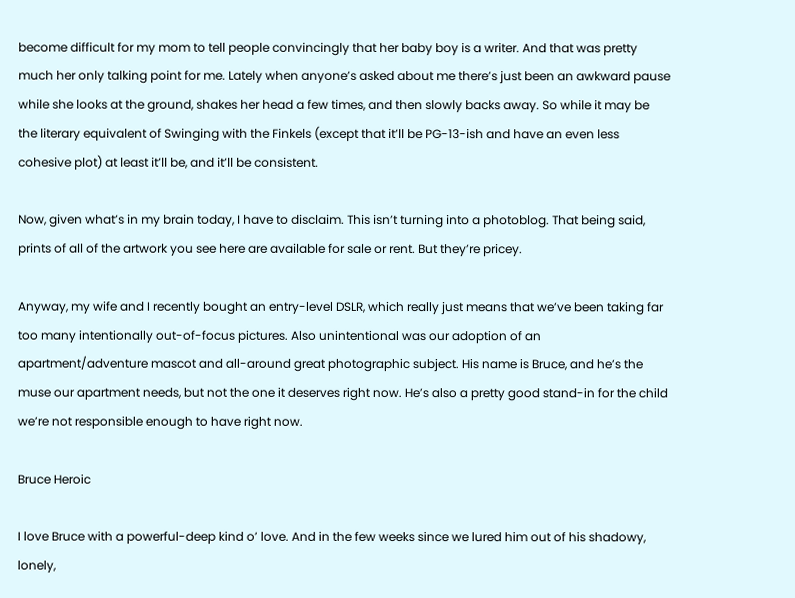become difficult for my mom to tell people convincingly that her baby boy is a writer. And that was pretty much her only talking point for me. Lately when anyone’s asked about me there’s just been an awkward pause while she looks at the ground, shakes her head a few times, and then slowly backs away. So while it may be the literary equivalent of Swinging with the Finkels (except that it’ll be PG-13-ish and have an even less cohesive plot) at least it’ll be, and it’ll be consistent.

Now, given what’s in my brain today, I have to disclaim. This isn’t turning into a photoblog. That being said, prints of all of the artwork you see here are available for sale or rent. But they’re pricey.

Anyway, my wife and I recently bought an entry-level DSLR, which really just means that we’ve been taking far too many intentionally out-of-focus pictures. Also unintentional was our adoption of an apartment/adventure mascot and all-around great photographic subject. His name is Bruce, and he’s the muse our apartment needs, but not the one it deserves right now. He’s also a pretty good stand-in for the child we’re not responsible enough to have right now.

Bruce Heroic

I love Bruce with a powerful-deep kind o’ love. And in the few weeks since we lured him out of his shadowy, lonely,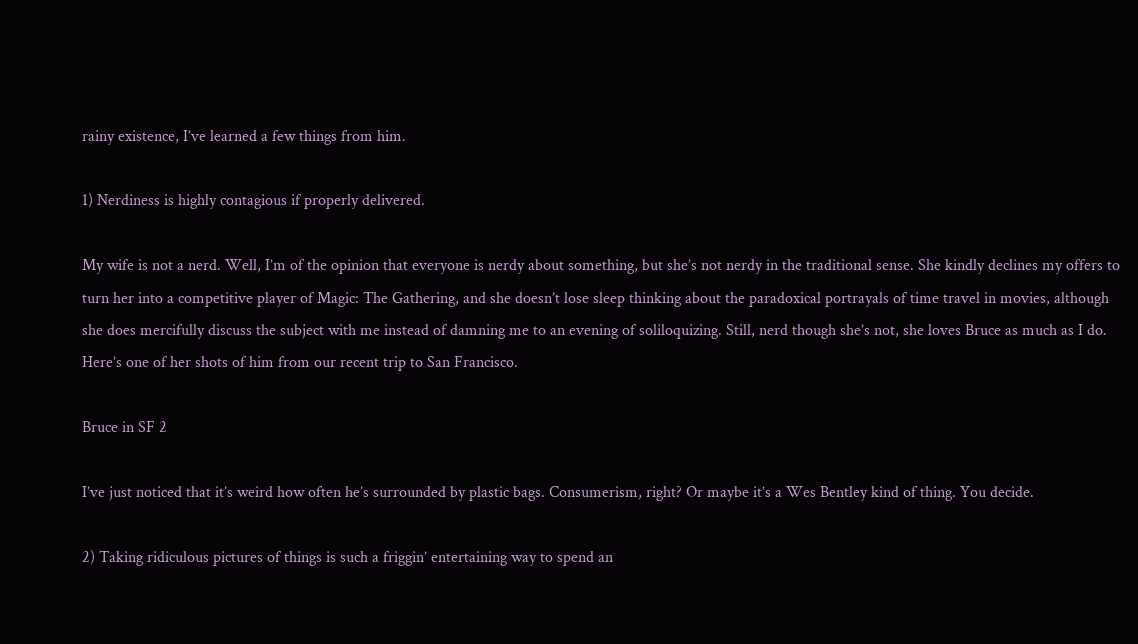rainy existence, I’ve learned a few things from him.

1) Nerdiness is highly contagious if properly delivered.

My wife is not a nerd. Well, I’m of the opinion that everyone is nerdy about something, but she’s not nerdy in the traditional sense. She kindly declines my offers to turn her into a competitive player of Magic: The Gathering, and she doesn’t lose sleep thinking about the paradoxical portrayals of time travel in movies, although she does mercifully discuss the subject with me instead of damning me to an evening of soliloquizing. Still, nerd though she’s not, she loves Bruce as much as I do. Here’s one of her shots of him from our recent trip to San Francisco.

Bruce in SF 2

I’ve just noticed that it’s weird how often he’s surrounded by plastic bags. Consumerism, right? Or maybe it’s a Wes Bentley kind of thing. You decide.

2) Taking ridiculous pictures of things is such a friggin’ entertaining way to spend an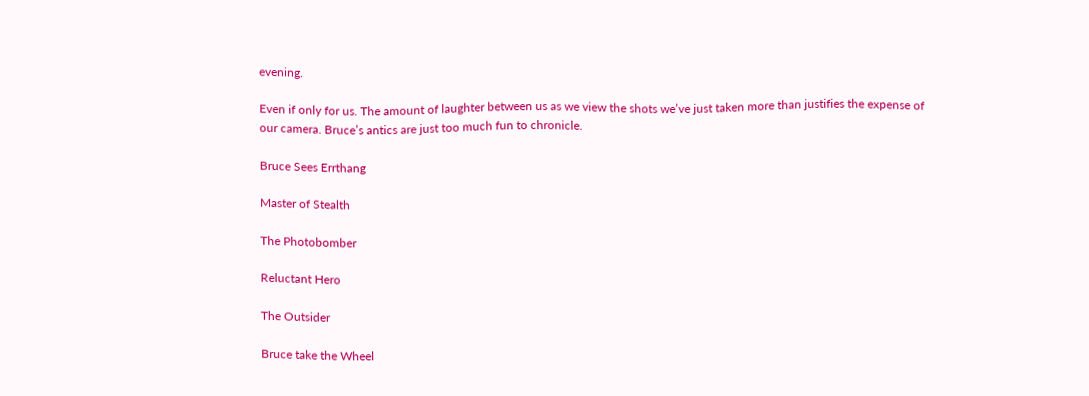evening.

Even if only for us. The amount of laughter between us as we view the shots we’ve just taken more than justifies the expense of our camera. Bruce’s antics are just too much fun to chronicle.

Bruce Sees Errthang

Master of Stealth

The Photobomber

Reluctant Hero

The Outsider

Bruce take the Wheel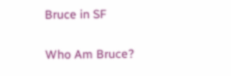Bruce in SF

Who Am Bruce?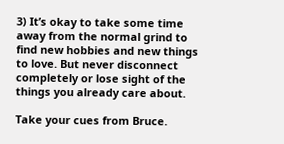3) It’s okay to take some time away from the normal grind to find new hobbies and new things to love. But never disconnect completely or lose sight of the things you already care about.

Take your cues from Bruce.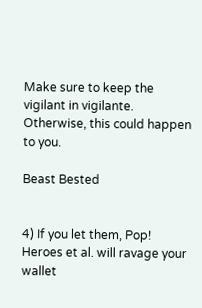Make sure to keep the vigilant in vigilante. Otherwise, this could happen to you.

Beast Bested


4) If you let them, Pop! Heroes et al. will ravage your wallet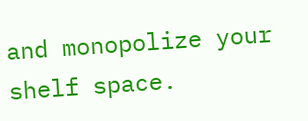and monopolize your shelf space.